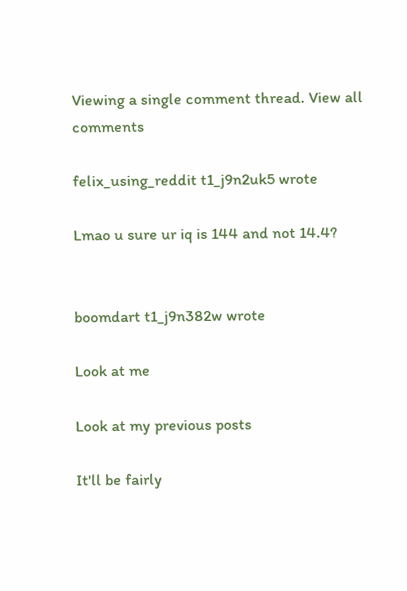Viewing a single comment thread. View all comments

felix_using_reddit t1_j9n2uk5 wrote

Lmao u sure ur iq is 144 and not 14.4?


boomdart t1_j9n382w wrote

Look at me

Look at my previous posts

It'll be fairly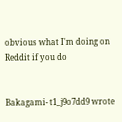obvious what I'm doing on Reddit if you do


Bakagami- t1_j9o7dd9 wrote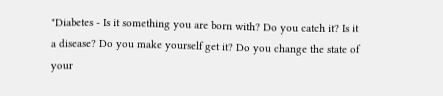"Diabetes - Is it something you are born with? Do you catch it? Is it a disease? Do you make yourself get it? Do you change the state of your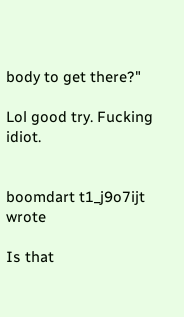body to get there?"

Lol good try. Fucking idiot.


boomdart t1_j9o7ijt wrote

Is that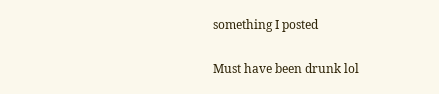something I posted

Must have been drunk lol